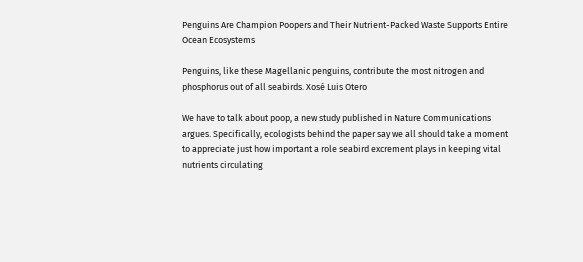Penguins Are Champion Poopers and Their Nutrient-Packed Waste Supports Entire Ocean Ecosystems

Penguins, like these Magellanic penguins, contribute the most nitrogen and phosphorus out of all seabirds. Xosé Luis Otero

We have to talk about poop, a new study published in Nature Communications argues. Specifically, ecologists behind the paper say we all should take a moment to appreciate just how important a role seabird excrement plays in keeping vital nutrients circulating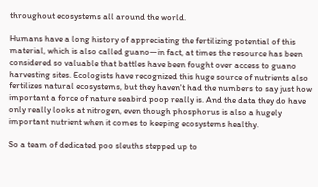throughout ecosystems all around the world.

Humans have a long history of appreciating the fertilizing potential of this material, which is also called guano—in fact, at times the resource has been considered so valuable that battles have been fought over access to guano harvesting sites. Ecologists have recognized this huge source of nutrients also fertilizes natural ecosystems, but they haven't had the numbers to say just how important a force of nature seabird poop really is. And the data they do have only really looks at nitrogen, even though phosphorus is also a hugely important nutrient when it comes to keeping ecosystems healthy.

So a team of dedicated poo sleuths stepped up to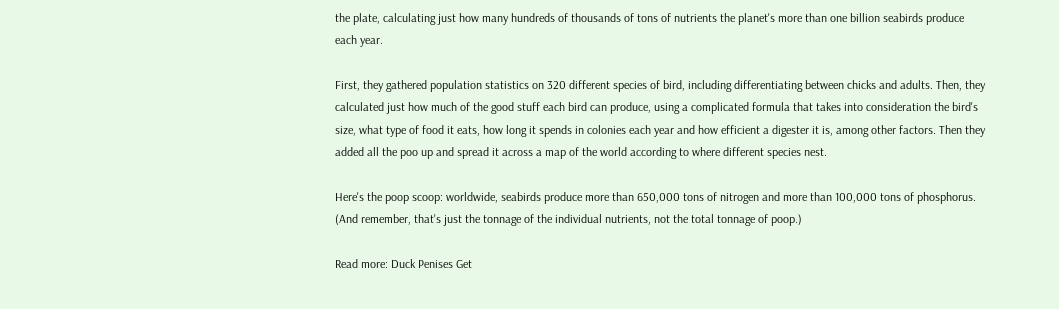the plate, calculating just how many hundreds of thousands of tons of nutrients the planet's more than one billion seabirds produce each year.

First, they gathered population statistics on 320 different species of bird, including differentiating between chicks and adults. Then, they calculated just how much of the good stuff each bird can produce, using a complicated formula that takes into consideration the bird's size, what type of food it eats, how long it spends in colonies each year and how efficient a digester it is, among other factors. Then they added all the poo up and spread it across a map of the world according to where different species nest.

Here's the poop scoop: worldwide, seabirds produce more than 650,000 tons of nitrogen and more than 100,000 tons of phosphorus. (And remember, that's just the tonnage of the individual nutrients, not the total tonnage of poop.)

Read more: Duck Penises Get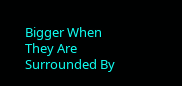Bigger When They Are Surrounded By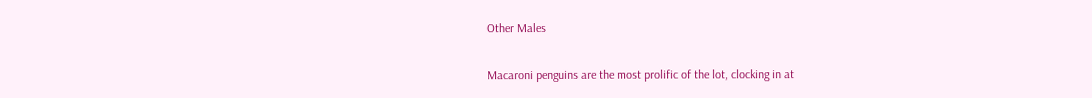Other Males

Macaroni penguins are the most prolific of the lot, clocking in at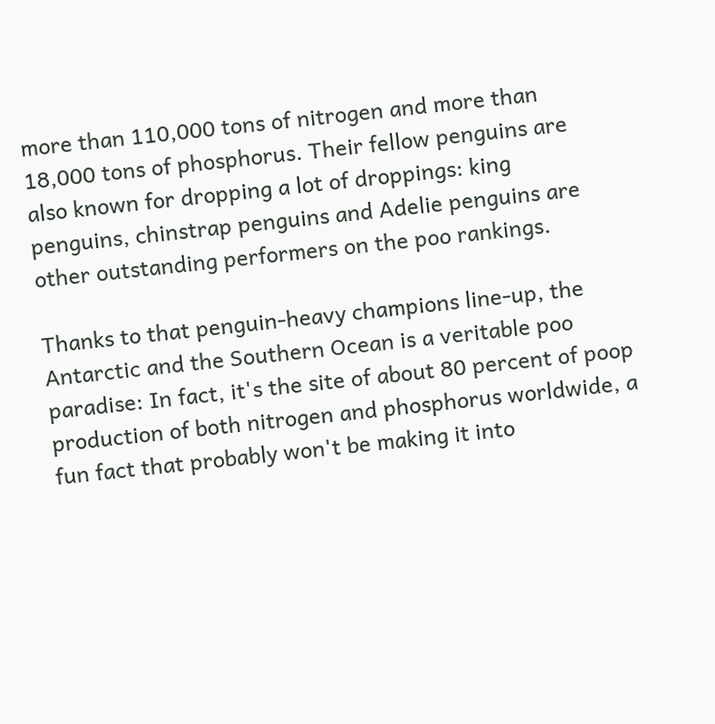more than 110,000 tons of nitrogen and more than 18,000 tons of phosphorus. Their fellow penguins are also known for dropping a lot of droppings: king penguins, chinstrap penguins and Adelie penguins are other outstanding performers on the poo rankings.

Thanks to that penguin-heavy champions line-up, the Antarctic and the Southern Ocean is a veritable poo paradise: In fact, it's the site of about 80 percent of poop production of both nitrogen and phosphorus worldwide, a fun fact that probably won't be making it into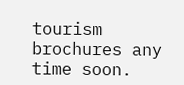tourism brochures any time soon.